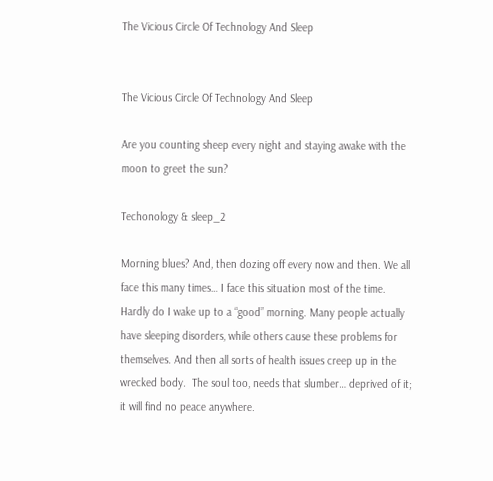The Vicious Circle Of Technology And Sleep


The Vicious Circle Of Technology And Sleep

Are you counting sheep every night and staying awake with the moon to greet the sun?

Techonology & sleep_2

Morning blues? And, then dozing off every now and then. We all face this many times… I face this situation most of the time. Hardly do I wake up to a “good” morning. Many people actually have sleeping disorders, while others cause these problems for themselves. And then all sorts of health issues creep up in the wrecked body.  The soul too, needs that slumber… deprived of it; it will find no peace anywhere.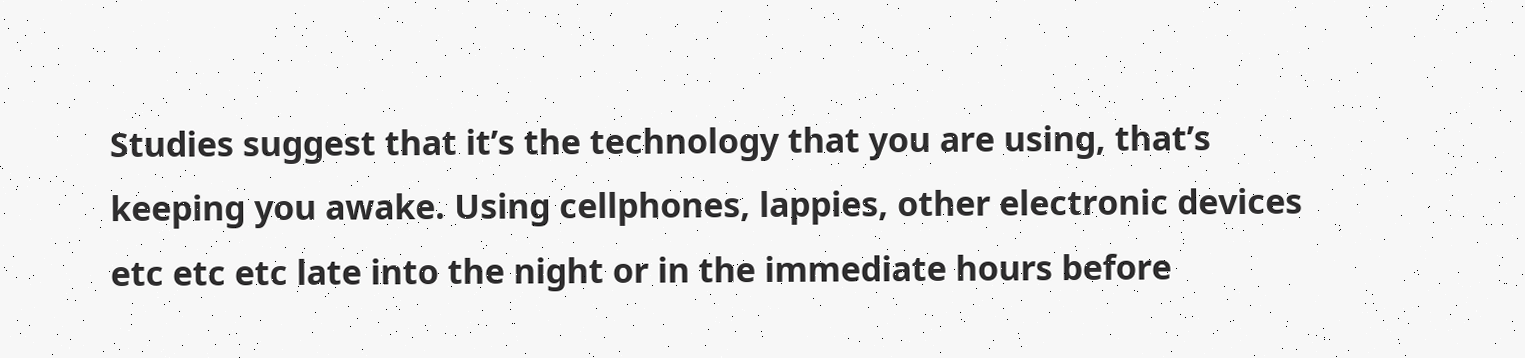Studies suggest that it’s the technology that you are using, that’s keeping you awake. Using cellphones, lappies, other electronic devices etc etc etc late into the night or in the immediate hours before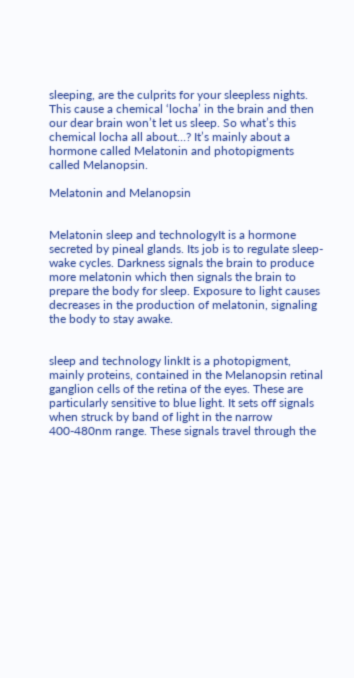sleeping, are the culprits for your sleepless nights. This cause a chemical ‘locha’ in the brain and then our dear brain won’t let us sleep. So what’s this chemical locha all about…? It’s mainly about a hormone called Melatonin and photopigments called Melanopsin.

Melatonin and Melanopsin


Melatonin sleep and technologyIt is a hormone secreted by pineal glands. Its job is to regulate sleep-wake cycles. Darkness signals the brain to produce more melatonin which then signals the brain to prepare the body for sleep. Exposure to light causes decreases in the production of melatonin, signaling the body to stay awake.


sleep and technology linkIt is a photopigment, mainly proteins, contained in the Melanopsin retinal ganglion cells of the retina of the eyes. These are particularly sensitive to blue light. It sets off signals when struck by band of light in the narrow 400-480nm range. These signals travel through the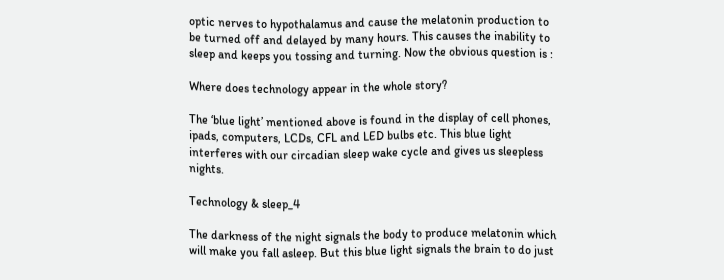optic nerves to hypothalamus and cause the melatonin production to be turned off and delayed by many hours. This causes the inability to sleep and keeps you tossing and turning. Now the obvious question is :

Where does technology appear in the whole story?

The ‘blue light’ mentioned above is found in the display of cell phones, ipads, computers, LCDs, CFL and LED bulbs etc. This blue light interferes with our circadian sleep wake cycle and gives us sleepless nights.

Technology & sleep_4

The darkness of the night signals the body to produce melatonin which will make you fall asleep. But this blue light signals the brain to do just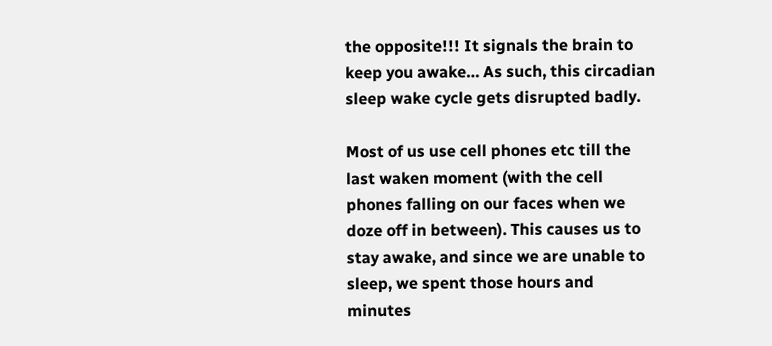the opposite!!! It signals the brain to keep you awake… As such, this circadian sleep wake cycle gets disrupted badly.

Most of us use cell phones etc till the last waken moment (with the cell phones falling on our faces when we doze off in between). This causes us to stay awake, and since we are unable to sleep, we spent those hours and minutes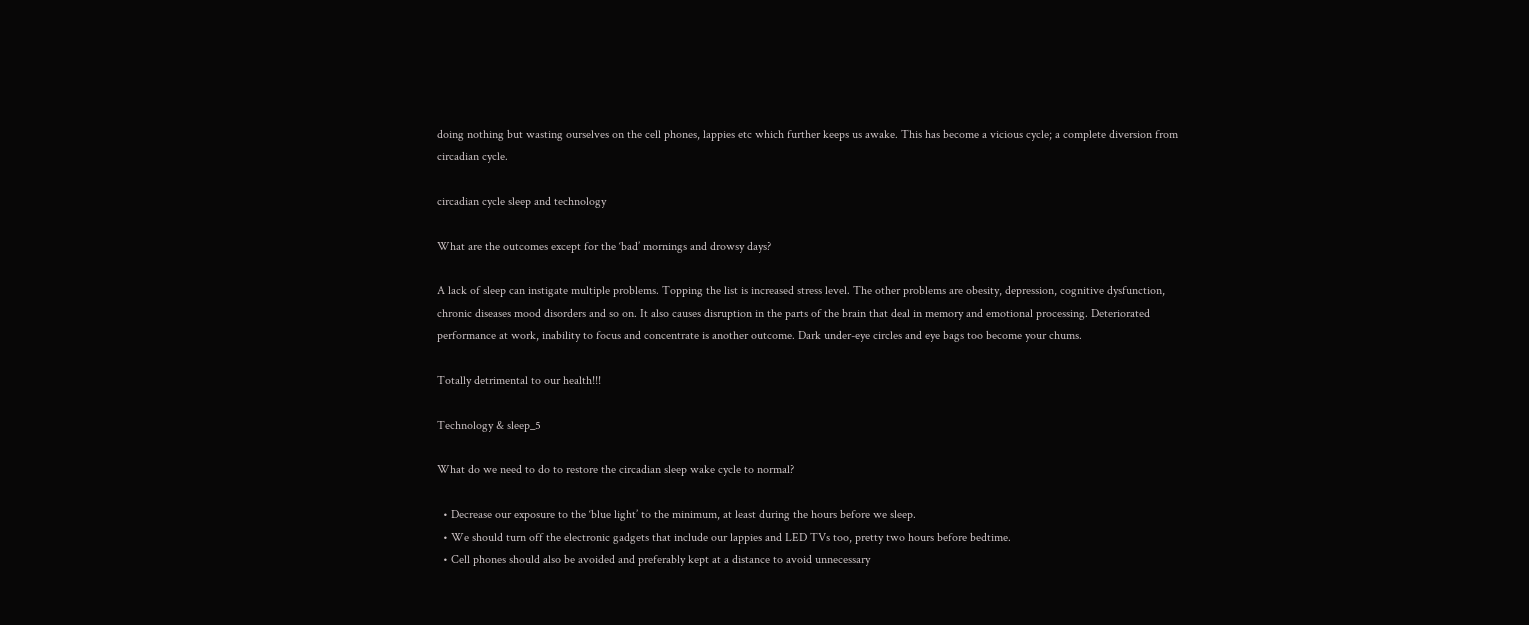doing nothing but wasting ourselves on the cell phones, lappies etc which further keeps us awake. This has become a vicious cycle; a complete diversion from circadian cycle.

circadian cycle sleep and technology

What are the outcomes except for the ‘bad’ mornings and drowsy days?

A lack of sleep can instigate multiple problems. Topping the list is increased stress level. The other problems are obesity, depression, cognitive dysfunction, chronic diseases mood disorders and so on. It also causes disruption in the parts of the brain that deal in memory and emotional processing. Deteriorated performance at work, inability to focus and concentrate is another outcome. Dark under-eye circles and eye bags too become your chums.

Totally detrimental to our health!!!

Technology & sleep_5

What do we need to do to restore the circadian sleep wake cycle to normal?

  • Decrease our exposure to the ‘blue light’ to the minimum, at least during the hours before we sleep.
  • We should turn off the electronic gadgets that include our lappies and LED TVs too, pretty two hours before bedtime.
  • Cell phones should also be avoided and preferably kept at a distance to avoid unnecessary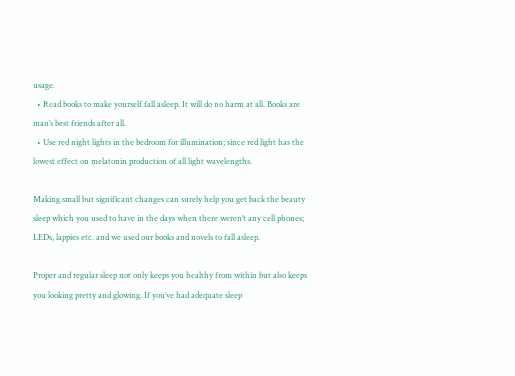usage.
  • Read books to make yourself fall asleep. It will do no harm at all. Books are man’s best friends after all.
  • Use red night lights in the bedroom for illumination; since red light has the lowest effect on melatonin production of all light wavelengths.

Making small but significant changes can surely help you get back the beauty sleep which you used to have in the days when there weren’t any cell phones; LEDs, lappies etc. and we used our books and novels to fall asleep.

Proper and regular sleep not only keeps you healthy from within but also keeps you looking pretty and glowing. If you’ve had adequate sleep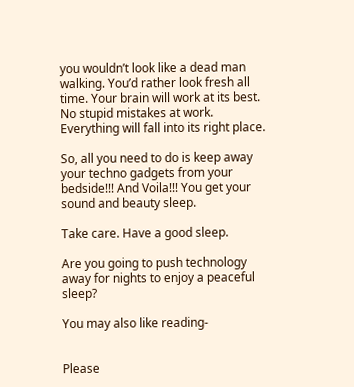you wouldn’t look like a dead man walking. You’d rather look fresh all time. Your brain will work at its best. No stupid mistakes at work. Everything will fall into its right place.

So, all you need to do is keep away your techno gadgets from your bedside!!! And Voila!!! You get your sound and beauty sleep.

Take care. Have a good sleep.

Are you going to push technology away for nights to enjoy a peaceful sleep?

You may also like reading-


Please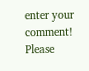enter your comment!
Please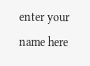enter your name here